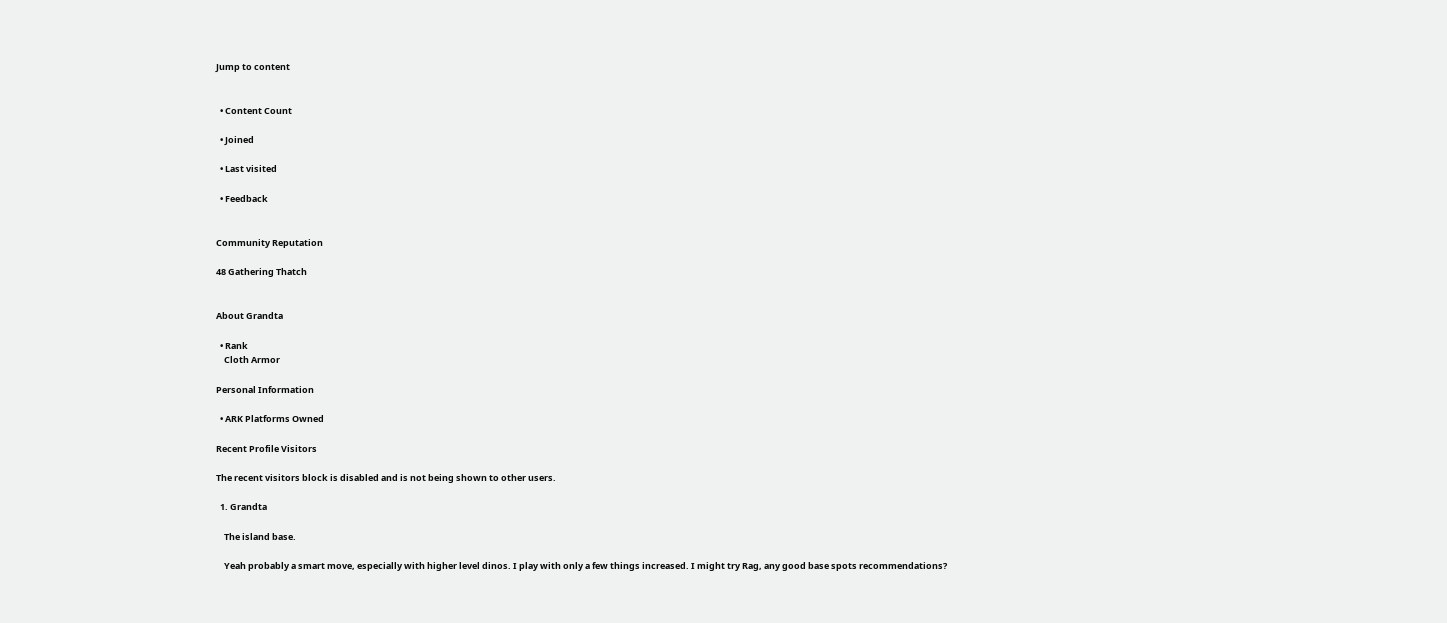Jump to content


  • Content Count

  • Joined

  • Last visited

  • Feedback


Community Reputation

48 Gathering Thatch


About Grandta

  • Rank
    Cloth Armor

Personal Information

  • ARK Platforms Owned

Recent Profile Visitors

The recent visitors block is disabled and is not being shown to other users.

  1. Grandta

    The island base.

    Yeah probably a smart move, especially with higher level dinos. I play with only a few things increased. I might try Rag, any good base spots recommendations?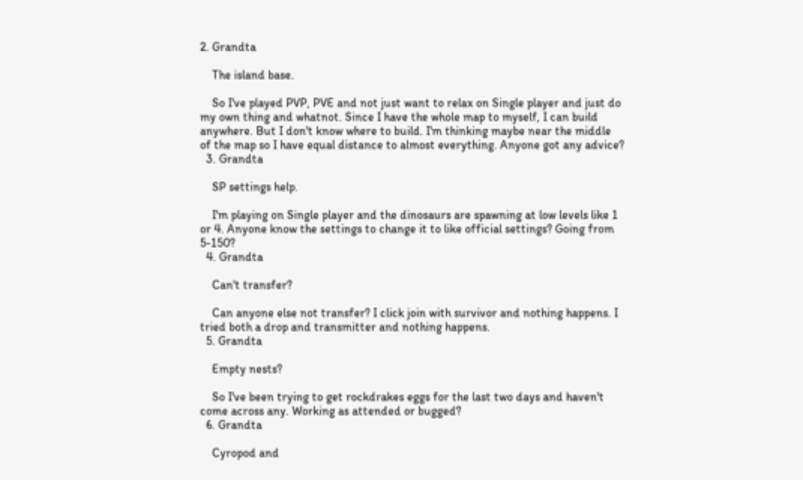2. Grandta

    The island base.

    So I've played PVP, PVE and not just want to relax on Single player and just do my own thing and whatnot. Since I have the whole map to myself, I can build anywhere. But I don't know where to build. I'm thinking maybe near the middle of the map so I have equal distance to almost everything. Anyone got any advice?
  3. Grandta

    SP settings help.

    I'm playing on Single player and the dinosaurs are spawning at low levels like 1 or 4. Anyone know the settings to change it to like official settings? Going from 5-150?
  4. Grandta

    Can't transfer?

    Can anyone else not transfer? I click join with survivor and nothing happens. I tried both a drop and transmitter and nothing happens.
  5. Grandta

    Empty nests?

    So I've been trying to get rockdrakes eggs for the last two days and haven't come across any. Working as attended or bugged?
  6. Grandta

    Cyropod and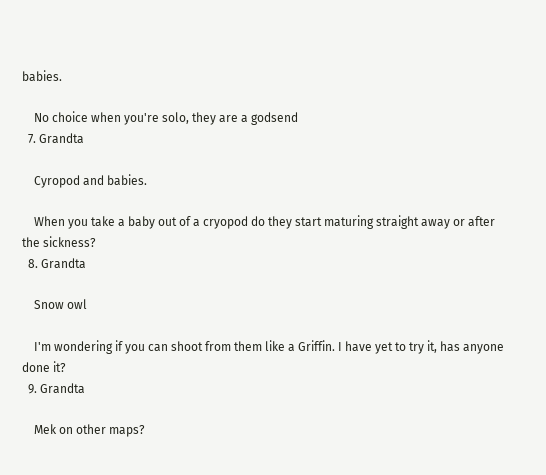babies.

    No choice when you're solo, they are a godsend
  7. Grandta

    Cyropod and babies.

    When you take a baby out of a cryopod do they start maturing straight away or after the sickness?
  8. Grandta

    Snow owl

    I'm wondering if you can shoot from them like a Griffin. I have yet to try it, has anyone done it?
  9. Grandta

    Mek on other maps?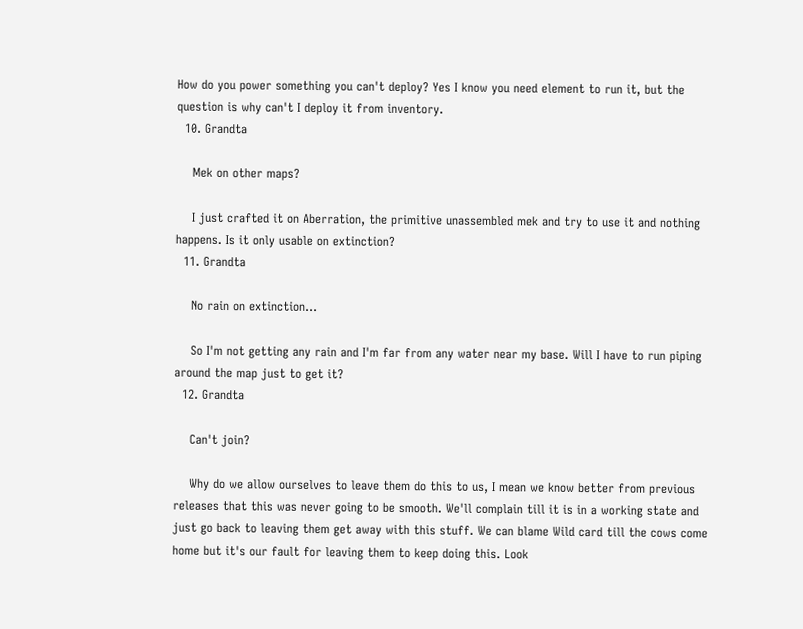How do you power something you can't deploy? Yes I know you need element to run it, but the question is why can't I deploy it from inventory.
  10. Grandta

    Mek on other maps?

    I just crafted it on Aberration, the primitive unassembled mek and try to use it and nothing happens. Is it only usable on extinction?
  11. Grandta

    No rain on extinction...

    So I'm not getting any rain and I'm far from any water near my base. Will I have to run piping around the map just to get it?
  12. Grandta

    Can't join?

    Why do we allow ourselves to leave them do this to us, I mean we know better from previous releases that this was never going to be smooth. We'll complain till it is in a working state and just go back to leaving them get away with this stuff. We can blame Wild card till the cows come home but it's our fault for leaving them to keep doing this. Look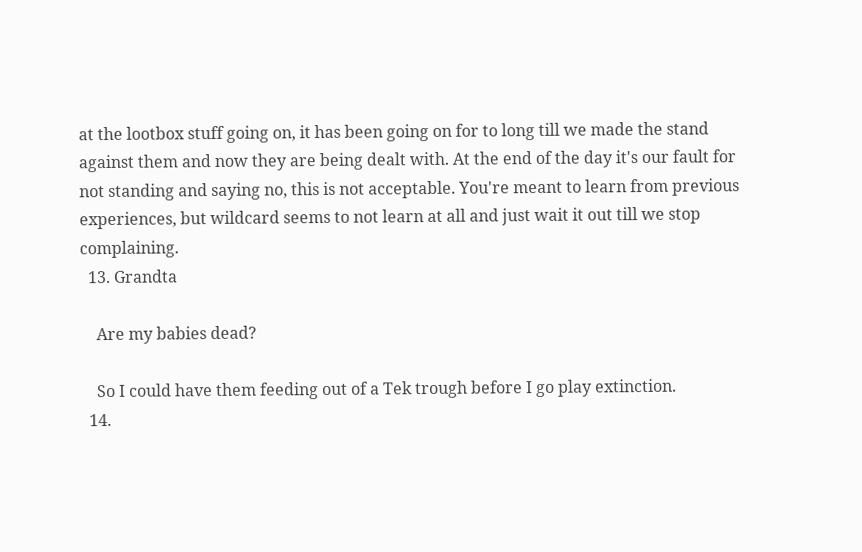at the lootbox stuff going on, it has been going on for to long till we made the stand against them and now they are being dealt with. At the end of the day it's our fault for not standing and saying no, this is not acceptable. You're meant to learn from previous experiences, but wildcard seems to not learn at all and just wait it out till we stop complaining.
  13. Grandta

    Are my babies dead?

    So I could have them feeding out of a Tek trough before I go play extinction.
  14.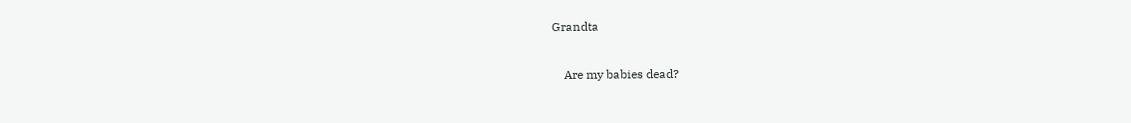Grandta

    Are my babies dead?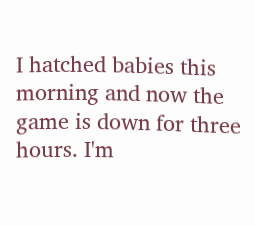I hatched babies this morning and now the game is down for three hours. I'm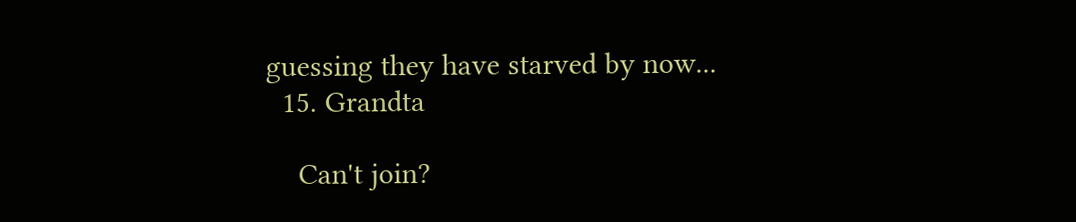guessing they have starved by now...
  15. Grandta

    Can't join?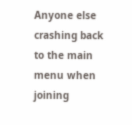Anyone else crashing back to the main menu when joining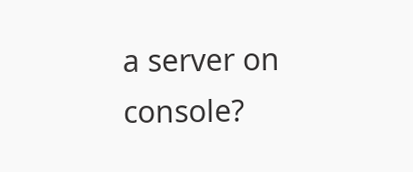a server on console?